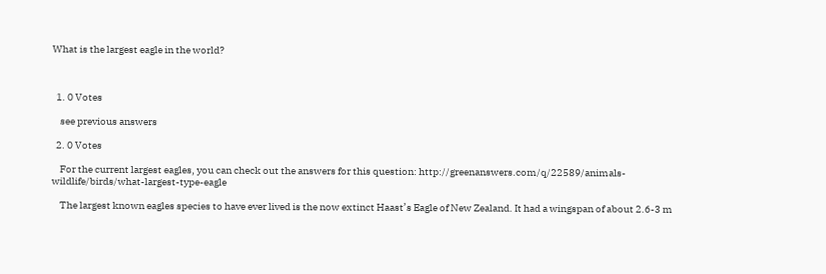What is the largest eagle in the world?



  1. 0 Votes

    see previous answers

  2. 0 Votes

    For the current largest eagles, you can check out the answers for this question: http://greenanswers.com/q/22589/animals-wildlife/birds/what-largest-type-eagle

    The largest known eagles species to have ever lived is the now extinct Haast’s Eagle of New Zealand. It had a wingspan of about 2.6-3 m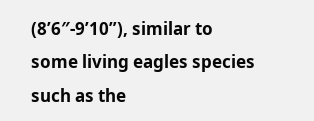(8’6″-9’10”), similar to some living eagles species such as the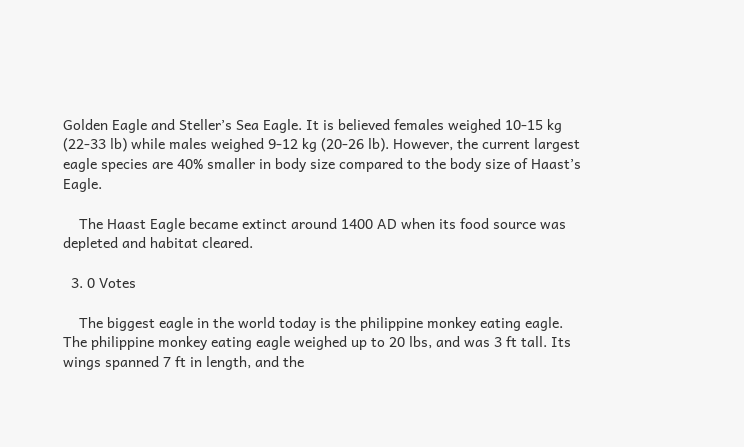Golden Eagle and Steller’s Sea Eagle. It is believed females weighed 10-15 kg (22-33 lb) while males weighed 9-12 kg (20-26 lb). However, the current largest eagle species are 40% smaller in body size compared to the body size of Haast’s Eagle.

    The Haast Eagle became extinct around 1400 AD when its food source was depleted and habitat cleared.

  3. 0 Votes

    The biggest eagle in the world today is the philippine monkey eating eagle. The philippine monkey eating eagle weighed up to 20 lbs, and was 3 ft tall. Its wings spanned 7 ft in length, and the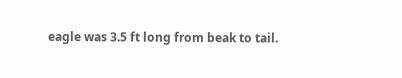eagle was 3.5 ft long from beak to tail.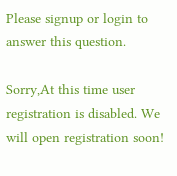Please signup or login to answer this question.

Sorry,At this time user registration is disabled. We will open registration soon!